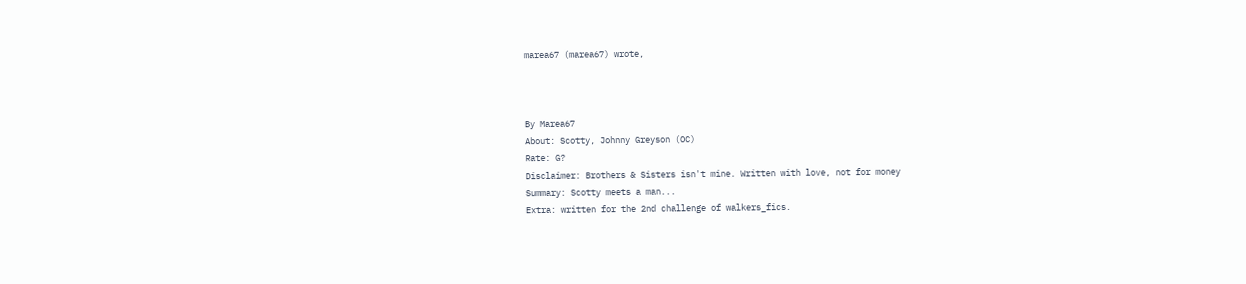marea67 (marea67) wrote,



By Marea67
About: Scotty, Johnny Greyson (OC)
Rate: G?
Disclaimer: Brothers & Sisters isn't mine. Written with love, not for money
Summary: Scotty meets a man...
Extra: written for the 2nd challenge of walkers_fics.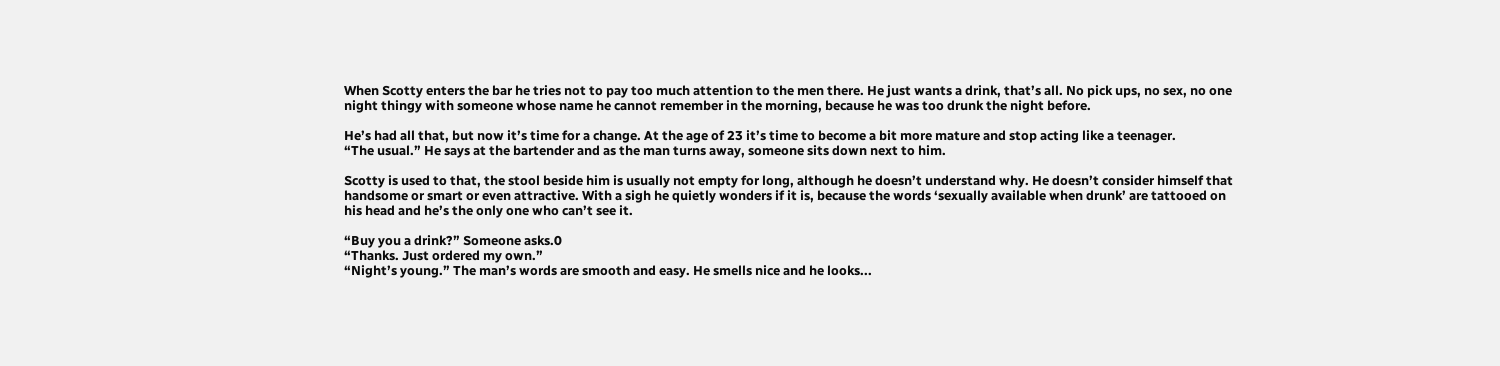When Scotty enters the bar he tries not to pay too much attention to the men there. He just wants a drink, that’s all. No pick ups, no sex, no one night thingy with someone whose name he cannot remember in the morning, because he was too drunk the night before.

He’s had all that, but now it’s time for a change. At the age of 23 it’s time to become a bit more mature and stop acting like a teenager.
“The usual.” He says at the bartender and as the man turns away, someone sits down next to him.

Scotty is used to that, the stool beside him is usually not empty for long, although he doesn’t understand why. He doesn’t consider himself that handsome or smart or even attractive. With a sigh he quietly wonders if it is, because the words ‘sexually available when drunk’ are tattooed on his head and he’s the only one who can’t see it.

“Buy you a drink?” Someone asks.0
“Thanks. Just ordered my own.”
“Night’s young.” The man’s words are smooth and easy. He smells nice and he looks...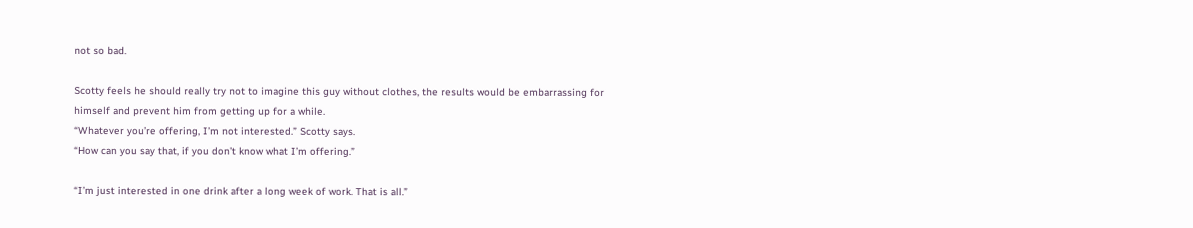not so bad.

Scotty feels he should really try not to imagine this guy without clothes, the results would be embarrassing for himself and prevent him from getting up for a while.
“Whatever you’re offering, I’m not interested.” Scotty says.
“How can you say that, if you don’t know what I’m offering.”

“I’m just interested in one drink after a long week of work. That is all.”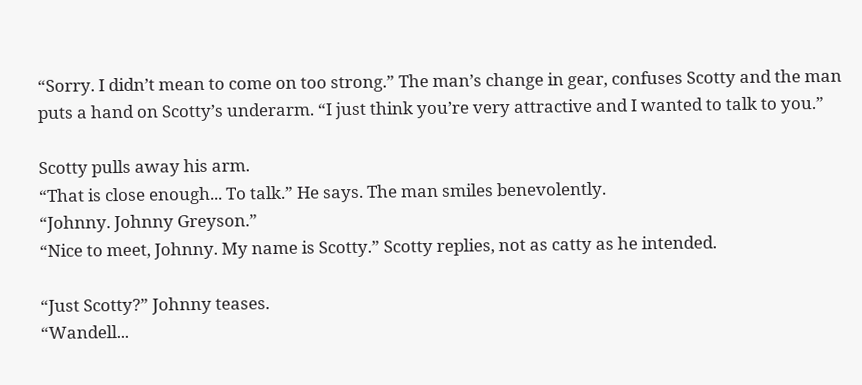“Sorry. I didn’t mean to come on too strong.” The man’s change in gear, confuses Scotty and the man puts a hand on Scotty’s underarm. “I just think you’re very attractive and I wanted to talk to you.”

Scotty pulls away his arm.
“That is close enough... To talk.” He says. The man smiles benevolently.
“Johnny. Johnny Greyson.”
“Nice to meet, Johnny. My name is Scotty.” Scotty replies, not as catty as he intended.

“Just Scotty?” Johnny teases.
“Wandell...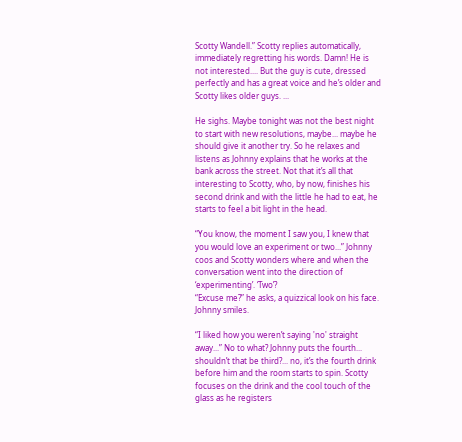Scotty Wandell.” Scotty replies automatically, immediately regretting his words. Damn! He is not interested.... But the guy is cute, dressed perfectly and has a great voice and he’s older and Scotty likes older guys. ...

He sighs. Maybe tonight was not the best night to start with new resolutions, maybe... maybe he should give it another try. So he relaxes and listens as Johnny explains that he works at the bank across the street. Not that it’s all that interesting to Scotty, who, by now, finishes his second drink and with the little he had to eat, he starts to feel a bit light in the head.

“You know, the moment I saw you, I knew that you would love an experiment or two...” Johnny coos and Scotty wonders where and when the conversation went into the direction of ‘experimenting’. ‘Two’?
“Excuse me?” he asks, a quizzical look on his face. Johnny smiles.

“I liked how you weren’t saying 'no' straight away...” No to what? Johnny puts the fourth... shouldn’t that be third?... no, it’s the fourth drink before him and the room starts to spin. Scotty focuses on the drink and the cool touch of the glass as he registers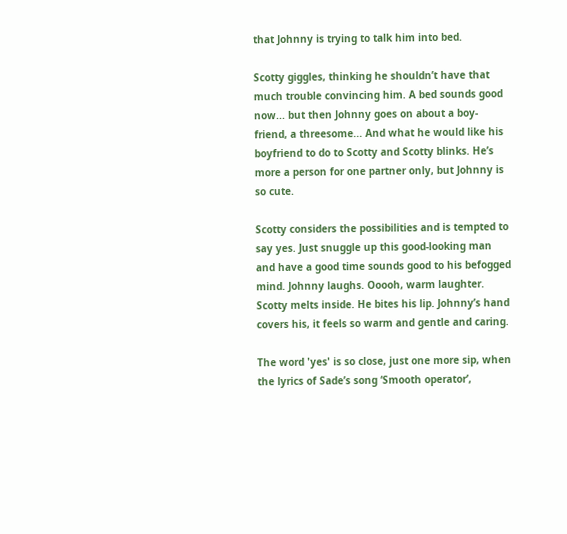that Johnny is trying to talk him into bed.

Scotty giggles, thinking he shouldn’t have that much trouble convincing him. A bed sounds good now... but then Johnny goes on about a boy-friend, a threesome... And what he would like his boyfriend to do to Scotty and Scotty blinks. He’s more a person for one partner only, but Johnny is so cute.

Scotty considers the possibilities and is tempted to say yes. Just snuggle up this good-looking man and have a good time sounds good to his befogged mind. Johnny laughs. Ooooh, warm laughter. Scotty melts inside. He bites his lip. Johnny’s hand covers his, it feels so warm and gentle and caring.

The word 'yes' is so close, just one more sip, when the lyrics of Sade’s song ‘Smooth operator’,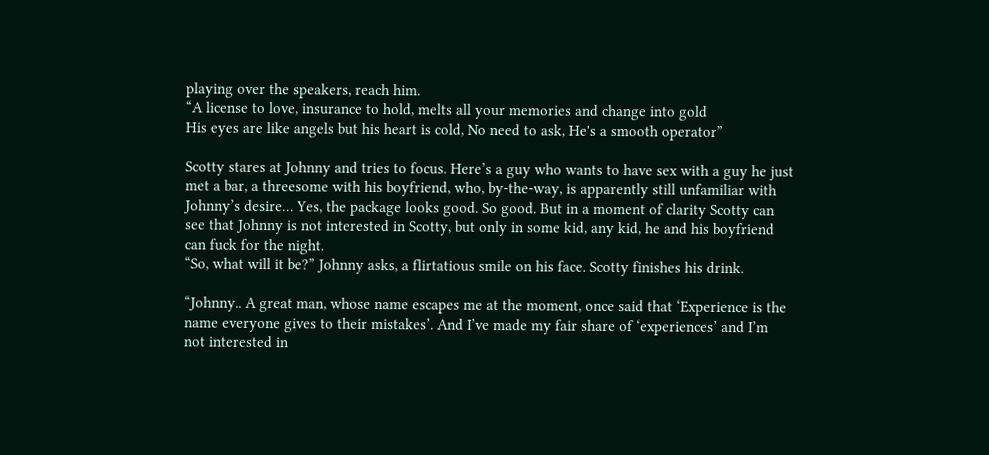playing over the speakers, reach him.
“A license to love, insurance to hold, melts all your memories and change into gold
His eyes are like angels but his heart is cold, No need to ask, He's a smooth operator”

Scotty stares at Johnny and tries to focus. Here’s a guy who wants to have sex with a guy he just met a bar, a threesome with his boyfriend, who, by-the-way, is apparently still unfamiliar with Johnny’s desire… Yes, the package looks good. So good. But in a moment of clarity Scotty can see that Johnny is not interested in Scotty, but only in some kid, any kid, he and his boyfriend can fuck for the night.
“So, what will it be?” Johnny asks, a flirtatious smile on his face. Scotty finishes his drink.

“Johnny.. A great man, whose name escapes me at the moment, once said that ‘Experience is the name everyone gives to their mistakes’. And I’ve made my fair share of ‘experiences’ and I’m not interested in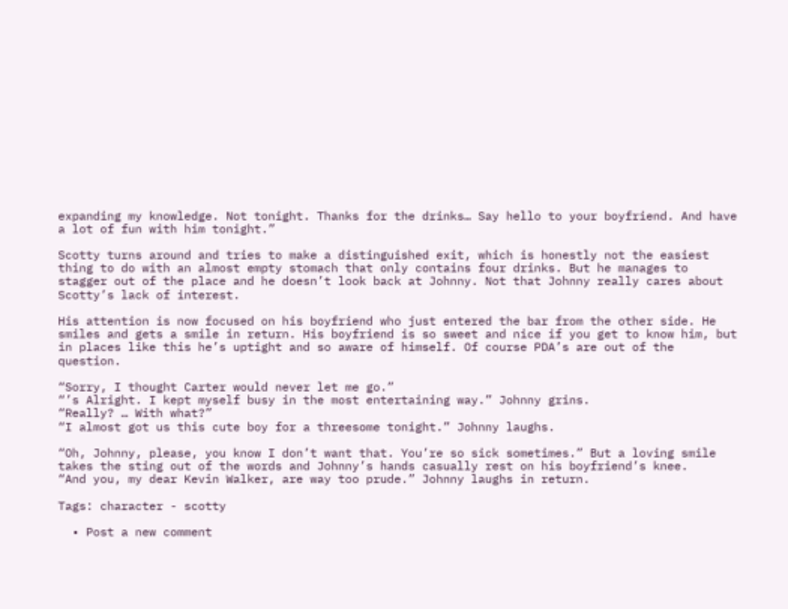expanding my knowledge. Not tonight. Thanks for the drinks… Say hello to your boyfriend. And have a lot of fun with him tonight.”

Scotty turns around and tries to make a distinguished exit, which is honestly not the easiest thing to do with an almost empty stomach that only contains four drinks. But he manages to stagger out of the place and he doesn’t look back at Johnny. Not that Johnny really cares about Scotty’s lack of interest.

His attention is now focused on his boyfriend who just entered the bar from the other side. He smiles and gets a smile in return. His boyfriend is so sweet and nice if you get to know him, but in places like this he’s uptight and so aware of himself. Of course PDA’s are out of the question.

“Sorry, I thought Carter would never let me go.”
“’s Alright. I kept myself busy in the most entertaining way.” Johnny grins.
“Really? … With what?”
“I almost got us this cute boy for a threesome tonight.” Johnny laughs.

“Oh, Johnny, please, you know I don’t want that. You’re so sick sometimes.” But a loving smile takes the sting out of the words and Johnny’s hands casually rest on his boyfriend’s knee.
“And you, my dear Kevin Walker, are way too prude.” Johnny laughs in return.

Tags: character - scotty

  • Post a new comment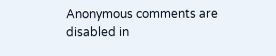Anonymous comments are disabled in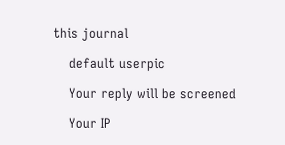this journal

    default userpic

    Your reply will be screened

    Your IP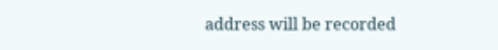address will be recorded